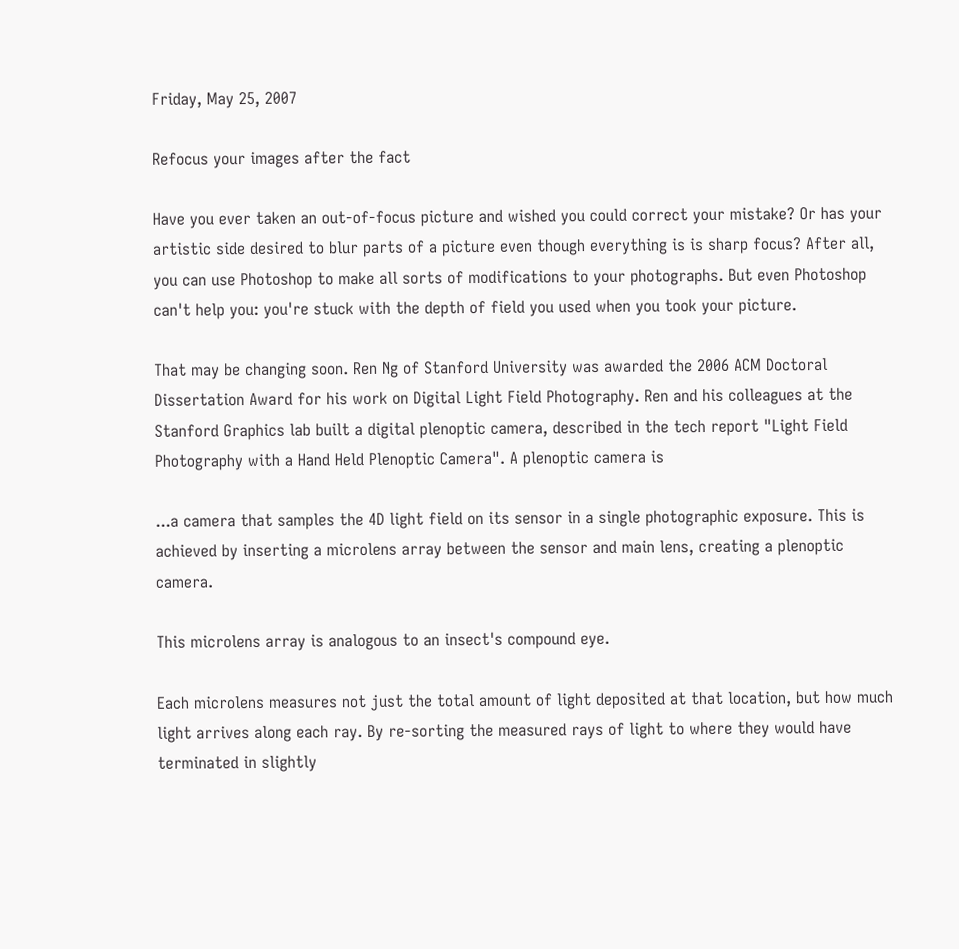Friday, May 25, 2007

Refocus your images after the fact

Have you ever taken an out-of-focus picture and wished you could correct your mistake? Or has your artistic side desired to blur parts of a picture even though everything is is sharp focus? After all, you can use Photoshop to make all sorts of modifications to your photographs. But even Photoshop can't help you: you're stuck with the depth of field you used when you took your picture.

That may be changing soon. Ren Ng of Stanford University was awarded the 2006 ACM Doctoral Dissertation Award for his work on Digital Light Field Photography. Ren and his colleagues at the Stanford Graphics lab built a digital plenoptic camera, described in the tech report "Light Field Photography with a Hand Held Plenoptic Camera". A plenoptic camera is

...a camera that samples the 4D light field on its sensor in a single photographic exposure. This is achieved by inserting a microlens array between the sensor and main lens, creating a plenoptic camera.

This microlens array is analogous to an insect's compound eye.

Each microlens measures not just the total amount of light deposited at that location, but how much light arrives along each ray. By re-sorting the measured rays of light to where they would have terminated in slightly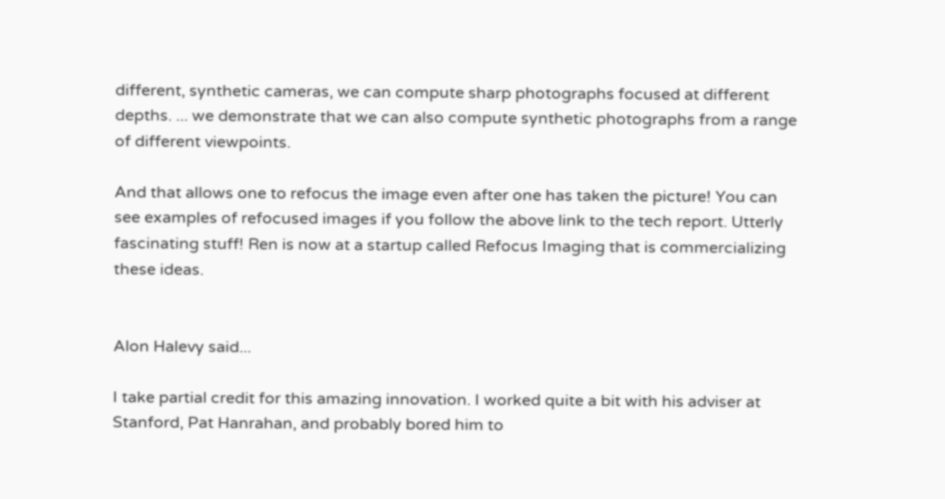different, synthetic cameras, we can compute sharp photographs focused at different depths. ... we demonstrate that we can also compute synthetic photographs from a range of different viewpoints.

And that allows one to refocus the image even after one has taken the picture! You can see examples of refocused images if you follow the above link to the tech report. Utterly fascinating stuff! Ren is now at a startup called Refocus Imaging that is commercializing these ideas.


Alon Halevy said...

I take partial credit for this amazing innovation. I worked quite a bit with his adviser at Stanford, Pat Hanrahan, and probably bored him to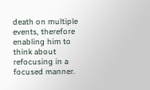death on multiple events, therefore enabling him to think about refocusing in a focused manner.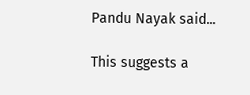Pandu Nayak said...

This suggests a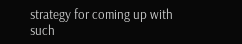strategy for coming up with such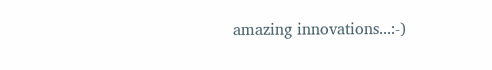amazing innovations...:-)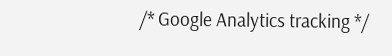/* Google Analytics tracking */